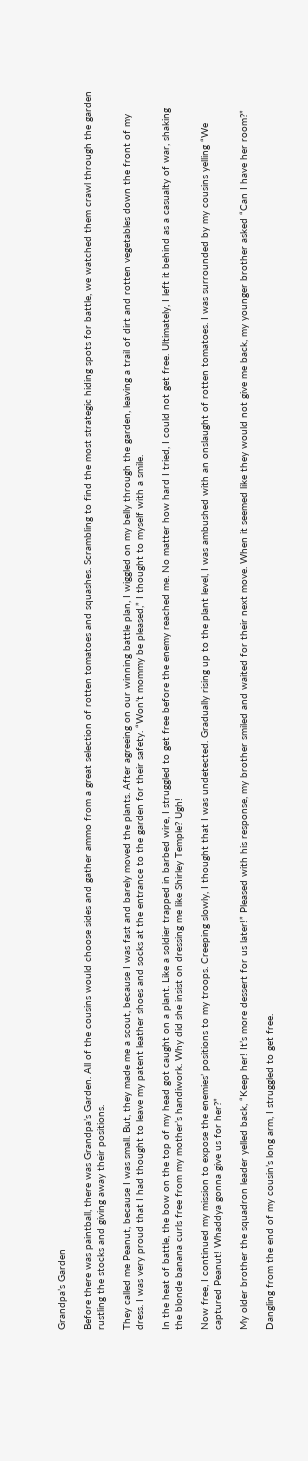Grandpa’s Garden

Before there was paintball, there was Grandpa’s Garden. All of the cousins would choose sides and gather ammo from a great selection of rotten tomatoes and squashes. Scrambling to find the most strategic hiding spots for battle, we watched them crawl through the garden rustling the stocks and giving away their positions.

They called me Peanut, because I was small. But, they made me a scout, because I was fast and barely moved the plants. After agreeing on our winning battle plan, I wiggled on my belly through the garden, leaving a trail of dirt and rotten vegetables down the front of my dress. I was very proud that I had thought to leave my patent leather shoes and socks at the entrance to the garden for their safety. “Won’t mommy be pleased,” I thought to myself with a smile.

In the heat of battle, the bow on the top of my head got caught on a plant. Like a soldier trapped in barbed wire, I struggled to get free before the enemy reached me. No matter how hard I tried, I could not get free. Ultimately, I left it behind as a casualty of war, shaking the blonde banana curls free from my mother’s handiwork. Why did she insist on dressing me like Shirley Temple? Ugh!

Now free, I continued my mission to expose the enemies’ positions to my troops. Creeping slowly, I thought that I was undetected. Gradually rising up to the plant level, I was ambushed with an onslaught of rotten tomatoes. I was surrounded by my cousins yelling “We captured Peanut! Whaddya gonna give us for her?”

My older brother the squadron leader yelled back, “Keep her! It’s more dessert for us later!” Pleased with his response, my brother smiled and waited for their next move. When it seemed like they would not give me back, my younger brother asked “Can I have her room?”

Dangling from the end of my cousin’s long arm, I struggled to get free.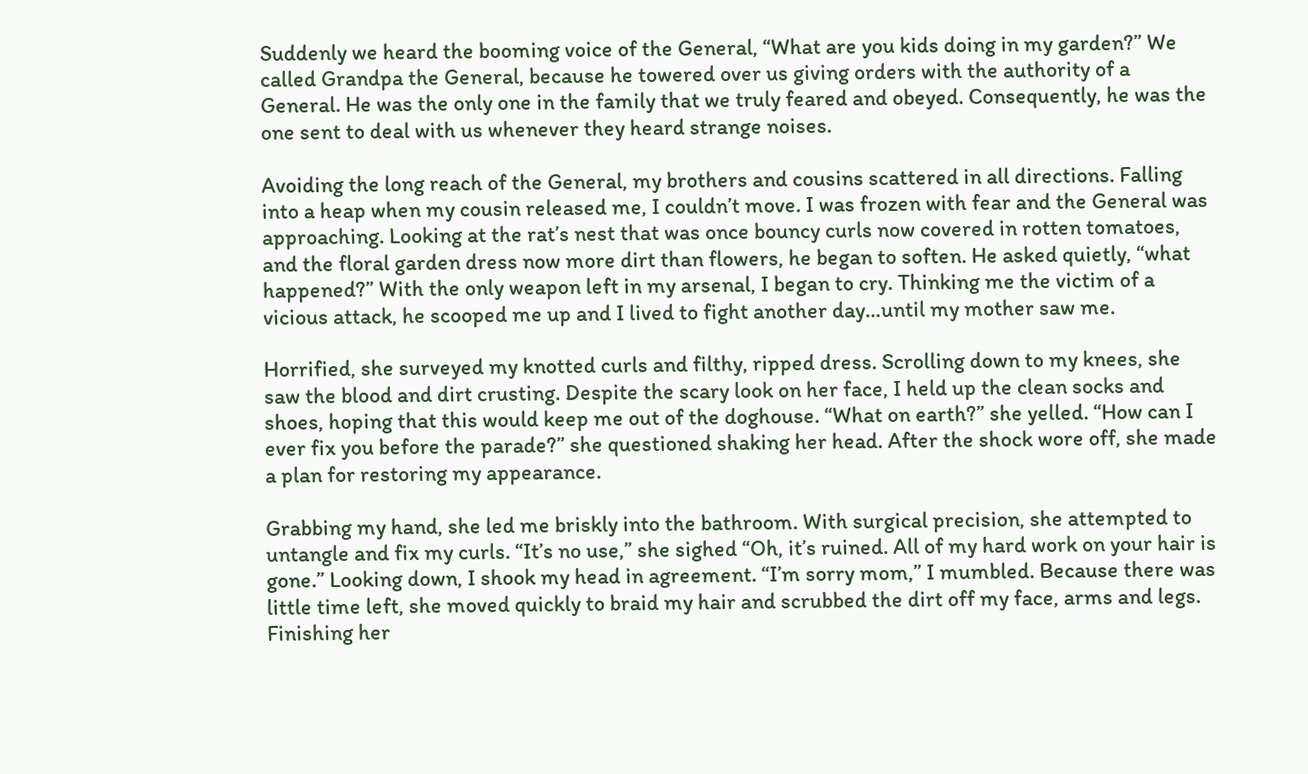Suddenly we heard the booming voice of the General, “What are you kids doing in my garden?” We called Grandpa the General, because he towered over us giving orders with the authority of a General. He was the only one in the family that we truly feared and obeyed. Consequently, he was the one sent to deal with us whenever they heard strange noises.

Avoiding the long reach of the General, my brothers and cousins scattered in all directions. Falling into a heap when my cousin released me, I couldn’t move. I was frozen with fear and the General was approaching. Looking at the rat’s nest that was once bouncy curls now covered in rotten tomatoes, and the floral garden dress now more dirt than flowers, he began to soften. He asked quietly, “what happened?” With the only weapon left in my arsenal, I began to cry. Thinking me the victim of a vicious attack, he scooped me up and I lived to fight another day…until my mother saw me.

Horrified, she surveyed my knotted curls and filthy, ripped dress. Scrolling down to my knees, she saw the blood and dirt crusting. Despite the scary look on her face, I held up the clean socks and shoes, hoping that this would keep me out of the doghouse. “What on earth?” she yelled. “How can I ever fix you before the parade?” she questioned shaking her head. After the shock wore off, she made a plan for restoring my appearance.

Grabbing my hand, she led me briskly into the bathroom. With surgical precision, she attempted to untangle and fix my curls. “It’s no use,” she sighed “Oh, it’s ruined. All of my hard work on your hair is gone.” Looking down, I shook my head in agreement. “I’m sorry mom,” I mumbled. Because there was little time left, she moved quickly to braid my hair and scrubbed the dirt off my face, arms and legs. Finishing her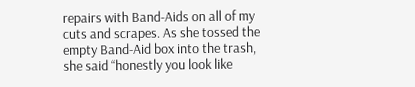repairs with Band-Aids on all of my cuts and scrapes. As she tossed the empty Band-Aid box into the trash, she said “honestly you look like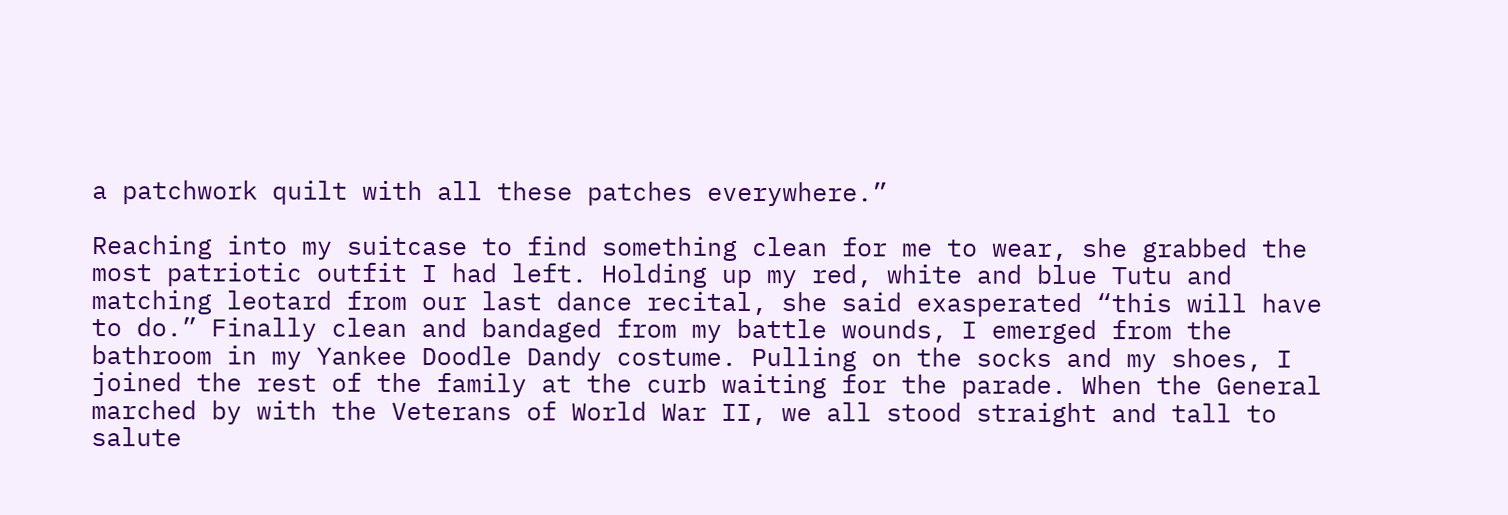a patchwork quilt with all these patches everywhere.”

Reaching into my suitcase to find something clean for me to wear, she grabbed the most patriotic outfit I had left. Holding up my red, white and blue Tutu and matching leotard from our last dance recital, she said exasperated “this will have to do.” Finally clean and bandaged from my battle wounds, I emerged from the bathroom in my Yankee Doodle Dandy costume. Pulling on the socks and my shoes, I joined the rest of the family at the curb waiting for the parade. When the General marched by with the Veterans of World War II, we all stood straight and tall to salute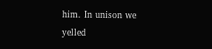him. In unison we yelled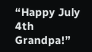“Happy July 4th Grandpa!”